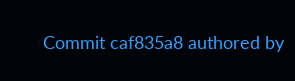Commit caf835a8 authored by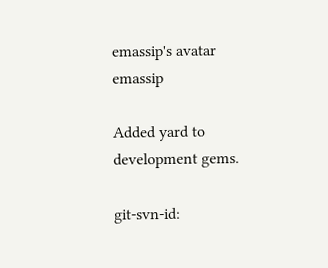emassip's avatar emassip

Added yard to development gems.

git-svn-id: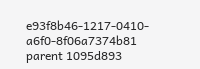e93f8b46-1217-0410-a6f0-8f06a7374b81
parent 1095d893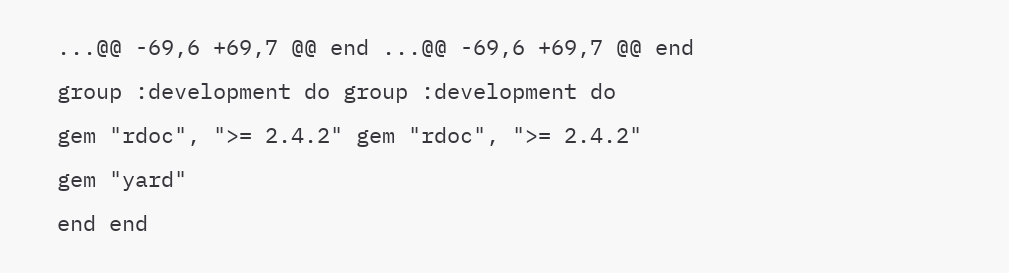...@@ -69,6 +69,7 @@ end ...@@ -69,6 +69,7 @@ end
group :development do group :development do
gem "rdoc", ">= 2.4.2" gem "rdoc", ">= 2.4.2"
gem "yard"
end end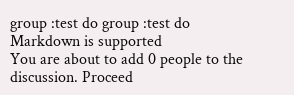group :test do group :test do
Markdown is supported
You are about to add 0 people to the discussion. Proceed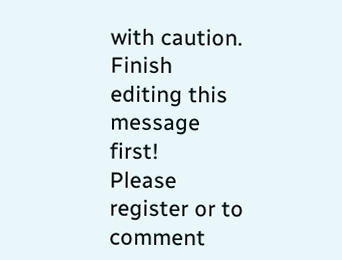with caution.
Finish editing this message first!
Please register or to comment